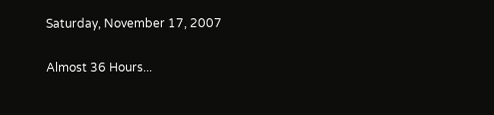Saturday, November 17, 2007

Almost 36 Hours...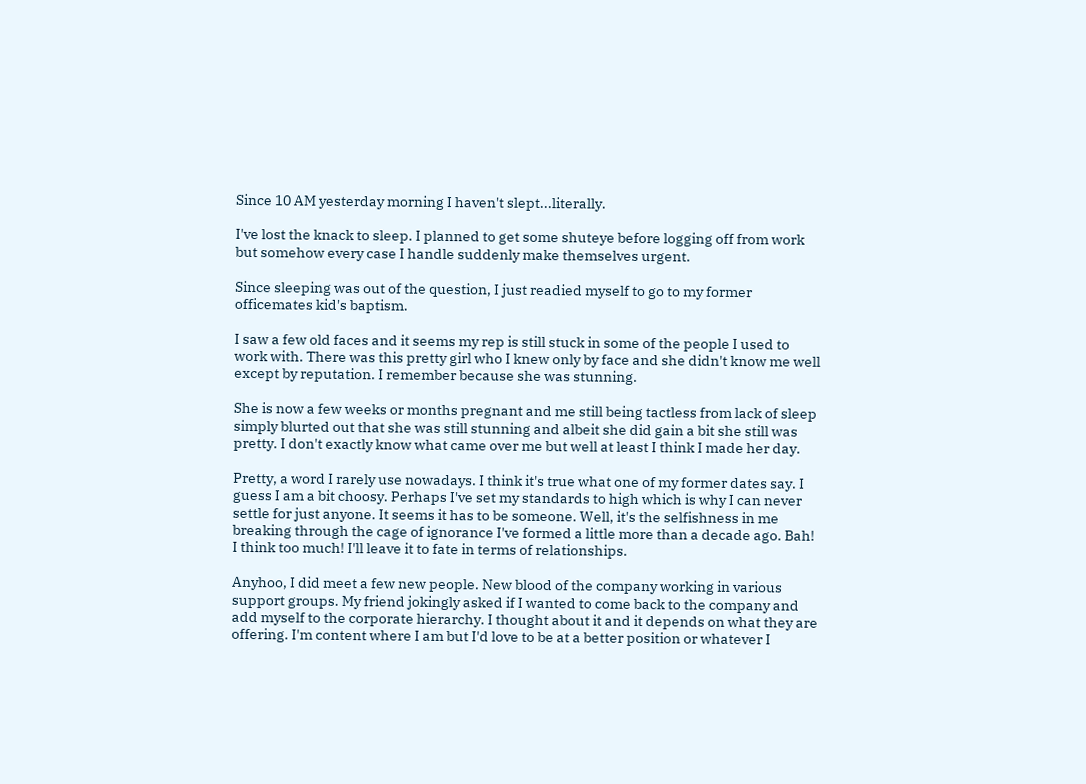Since 10 AM yesterday morning I haven't slept...literally.

I've lost the knack to sleep. I planned to get some shuteye before logging off from work but somehow every case I handle suddenly make themselves urgent.

Since sleeping was out of the question, I just readied myself to go to my former officemates kid's baptism.

I saw a few old faces and it seems my rep is still stuck in some of the people I used to work with. There was this pretty girl who I knew only by face and she didn't know me well except by reputation. I remember because she was stunning.

She is now a few weeks or months pregnant and me still being tactless from lack of sleep simply blurted out that she was still stunning and albeit she did gain a bit she still was pretty. I don't exactly know what came over me but well at least I think I made her day.

Pretty, a word I rarely use nowadays. I think it's true what one of my former dates say. I guess I am a bit choosy. Perhaps I've set my standards to high which is why I can never settle for just anyone. It seems it has to be someone. Well, it's the selfishness in me breaking through the cage of ignorance I've formed a little more than a decade ago. Bah! I think too much! I'll leave it to fate in terms of relationships.

Anyhoo, I did meet a few new people. New blood of the company working in various support groups. My friend jokingly asked if I wanted to come back to the company and add myself to the corporate hierarchy. I thought about it and it depends on what they are offering. I'm content where I am but I'd love to be at a better position or whatever I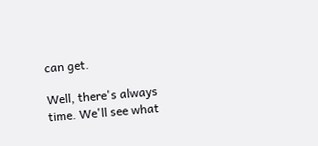can get.

Well, there's always time. We'll see what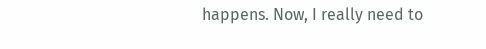happens. Now, I really need to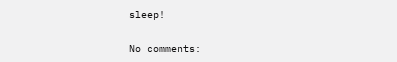sleep!

No comments: